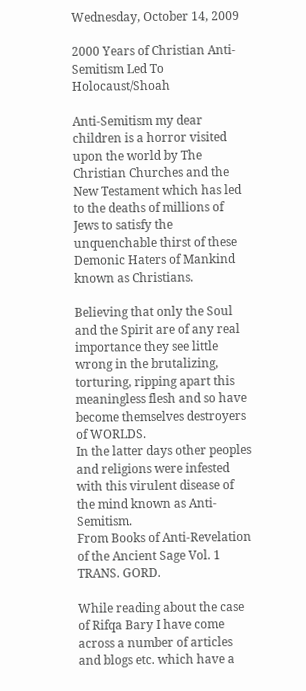Wednesday, October 14, 2009

2000 Years of Christian Anti-Semitism Led To Holocaust/Shoah

Anti-Semitism my dear children is a horror visited upon the world by The Christian Churches and the New Testament which has led to the deaths of millions of Jews to satisfy the unquenchable thirst of these Demonic Haters of Mankind known as Christians.

Believing that only the Soul and the Spirit are of any real importance they see little wrong in the brutalizing, torturing, ripping apart this meaningless flesh and so have become themselves destroyers of WORLDS.
In the latter days other peoples and religions were infested with this virulent disease of the mind known as Anti-Semitism.
From Books of Anti-Revelation of the Ancient Sage Vol. 1 TRANS. GORD.

While reading about the case of Rifqa Bary I have come across a number of articles and blogs etc. which have a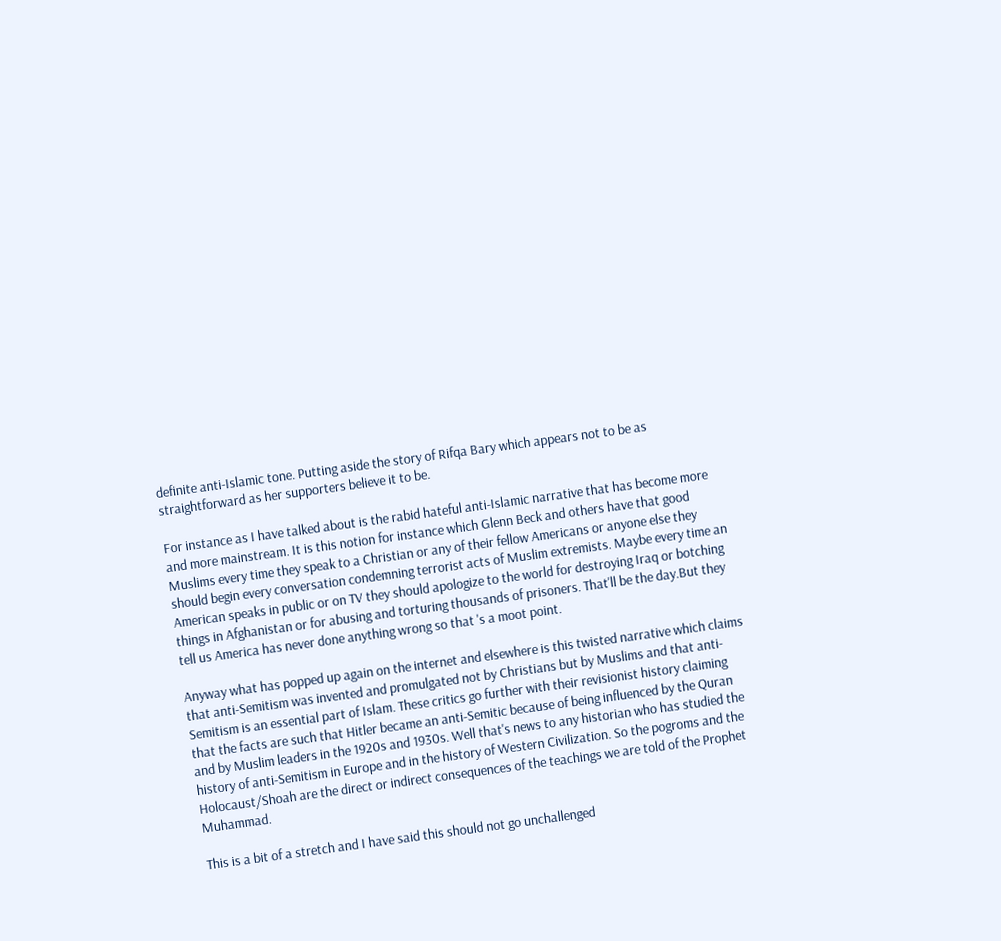definite anti-Islamic tone. Putting aside the story of Rifqa Bary which appears not to be as straightforward as her supporters believe it to be.

For instance as I have talked about is the rabid hateful anti-Islamic narrative that has become more and more mainstream. It is this notion for instance which Glenn Beck and others have that good Muslims every time they speak to a Christian or any of their fellow Americans or anyone else they should begin every conversation condemning terrorist acts of Muslim extremists. Maybe every time an American speaks in public or on TV they should apologize to the world for destroying Iraq or botching things in Afghanistan or for abusing and torturing thousands of prisoners. That'll be the day.But they tell us America has never done anything wrong so that 's a moot point.

Anyway what has popped up again on the internet and elsewhere is this twisted narrative which claims that anti-Semitism was invented and promulgated not by Christians but by Muslims and that anti-Semitism is an essential part of Islam. These critics go further with their revisionist history claiming that the facts are such that Hitler became an anti-Semitic because of being influenced by the Quran and by Muslim leaders in the 1920s and 1930s. Well that's news to any historian who has studied the history of anti-Semitism in Europe and in the history of Western Civilization. So the pogroms and the Holocaust/Shoah are the direct or indirect consequences of the teachings we are told of the Prophet Muhammad.

This is a bit of a stretch and I have said this should not go unchallenged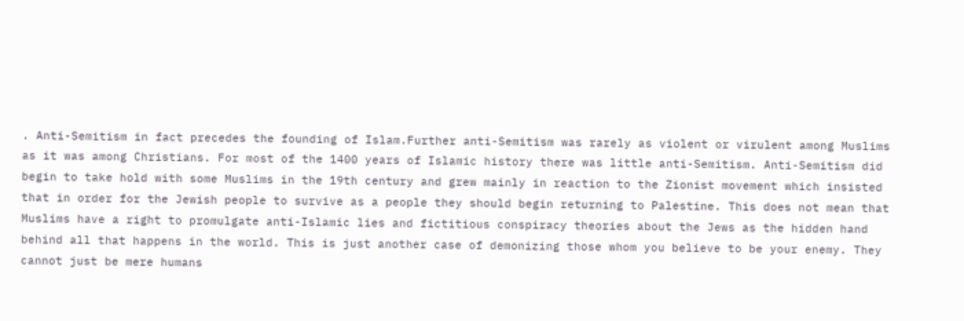. Anti-Semitism in fact precedes the founding of Islam.Further anti-Semitism was rarely as violent or virulent among Muslims as it was among Christians. For most of the 1400 years of Islamic history there was little anti-Semitism. Anti-Semitism did begin to take hold with some Muslims in the 19th century and grew mainly in reaction to the Zionist movement which insisted that in order for the Jewish people to survive as a people they should begin returning to Palestine. This does not mean that Muslims have a right to promulgate anti-Islamic lies and fictitious conspiracy theories about the Jews as the hidden hand behind all that happens in the world. This is just another case of demonizing those whom you believe to be your enemy. They cannot just be mere humans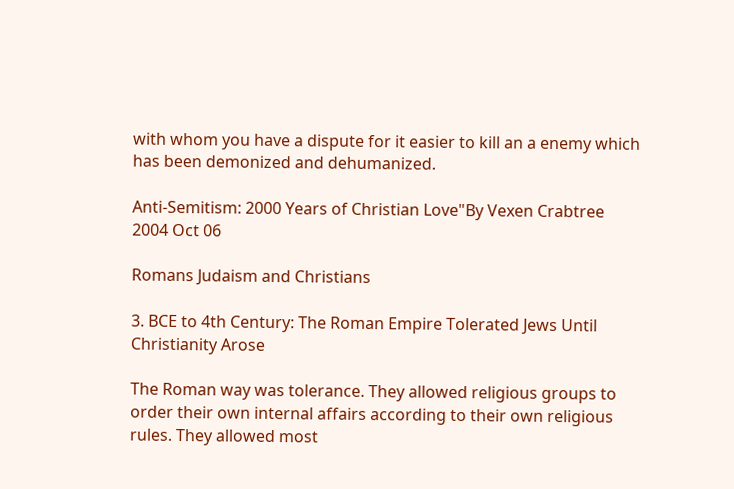with whom you have a dispute for it easier to kill an a enemy which has been demonized and dehumanized.

Anti-Semitism: 2000 Years of Christian Love"By Vexen Crabtree 2004 Oct 06

Romans Judaism and Christians

3. BCE to 4th Century: The Roman Empire Tolerated Jews Until Christianity Arose

The Roman way was tolerance. They allowed religious groups to order their own internal affairs according to their own religious rules. They allowed most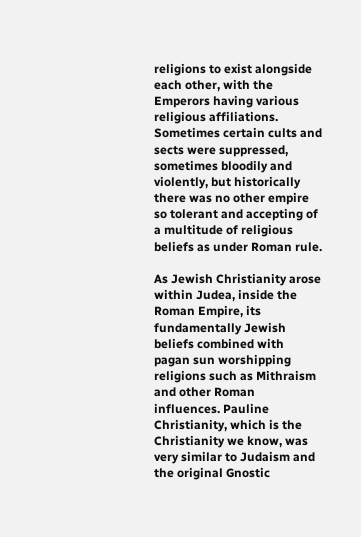religions to exist alongside each other, with the Emperors having various religious affiliations. Sometimes certain cults and sects were suppressed, sometimes bloodily and violently, but historically there was no other empire so tolerant and accepting of a multitude of religious beliefs as under Roman rule.

As Jewish Christianity arose within Judea, inside the Roman Empire, its fundamentally Jewish beliefs combined with pagan sun worshipping religions such as Mithraism and other Roman influences. Pauline Christianity, which is the Christianity we know, was very similar to Judaism and the original Gnostic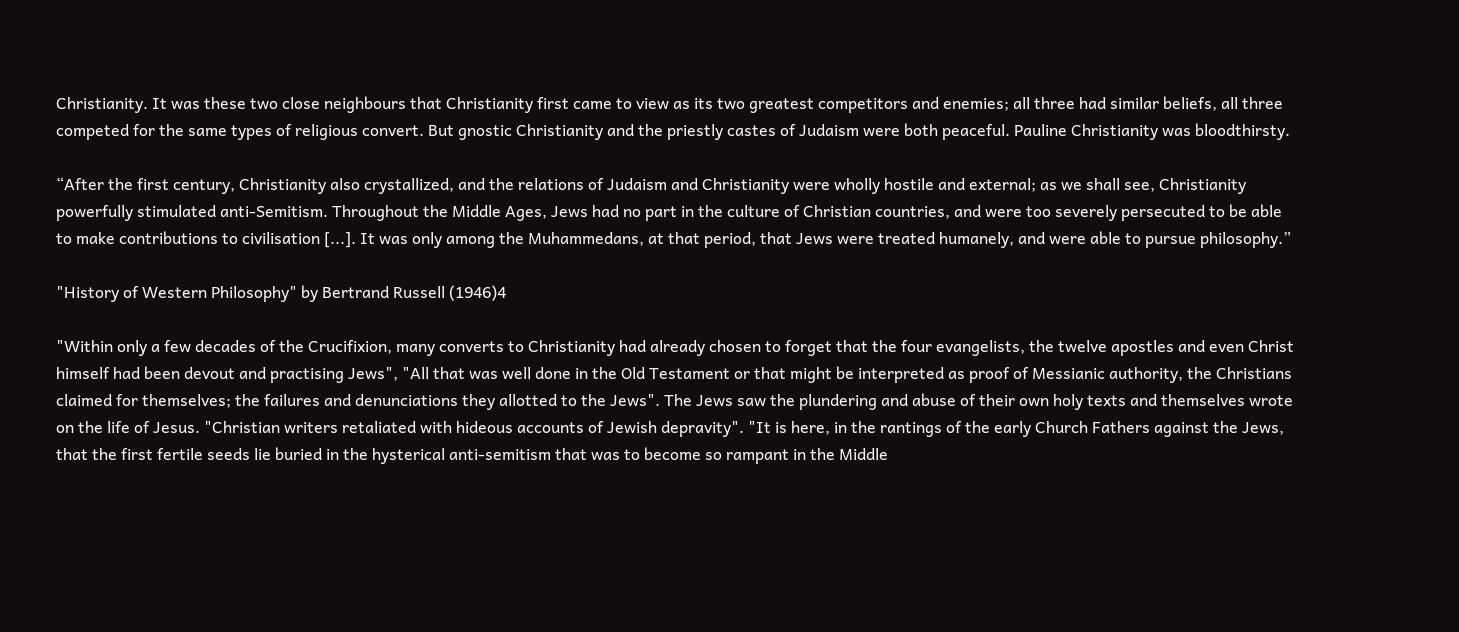Christianity. It was these two close neighbours that Christianity first came to view as its two greatest competitors and enemies; all three had similar beliefs, all three competed for the same types of religious convert. But gnostic Christianity and the priestly castes of Judaism were both peaceful. Pauline Christianity was bloodthirsty.

“After the first century, Christianity also crystallized, and the relations of Judaism and Christianity were wholly hostile and external; as we shall see, Christianity powerfully stimulated anti-Semitism. Throughout the Middle Ages, Jews had no part in the culture of Christian countries, and were too severely persecuted to be able to make contributions to civilisation [...]. It was only among the Muhammedans, at that period, that Jews were treated humanely, and were able to pursue philosophy.”

"History of Western Philosophy" by Bertrand Russell (1946)4

"Within only a few decades of the Crucifixion, many converts to Christianity had already chosen to forget that the four evangelists, the twelve apostles and even Christ himself had been devout and practising Jews", "All that was well done in the Old Testament or that might be interpreted as proof of Messianic authority, the Christians claimed for themselves; the failures and denunciations they allotted to the Jews". The Jews saw the plundering and abuse of their own holy texts and themselves wrote on the life of Jesus. "Christian writers retaliated with hideous accounts of Jewish depravity". "It is here, in the rantings of the early Church Fathers against the Jews, that the first fertile seeds lie buried in the hysterical anti-semitism that was to become so rampant in the Middle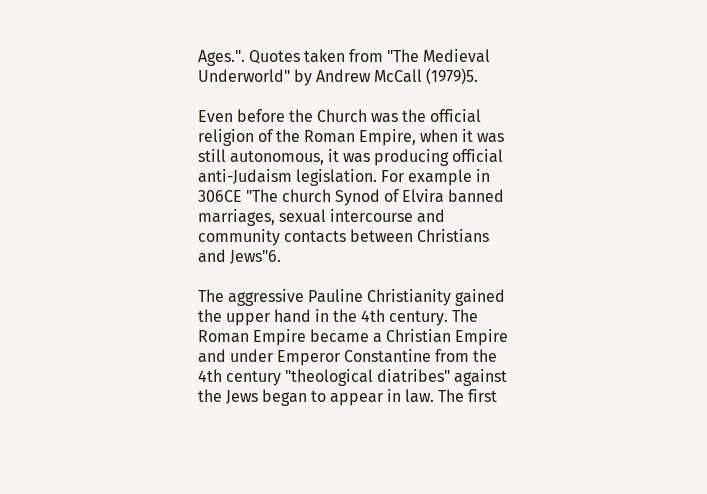Ages.". Quotes taken from "The Medieval Underworld" by Andrew McCall (1979)5.

Even before the Church was the official religion of the Roman Empire, when it was still autonomous, it was producing official anti-Judaism legislation. For example in 306CE "The church Synod of Elvira banned marriages, sexual intercourse and community contacts between Christians and Jews"6.

The aggressive Pauline Christianity gained the upper hand in the 4th century. The Roman Empire became a Christian Empire and under Emperor Constantine from the 4th century "theological diatribes" against the Jews began to appear in law. The first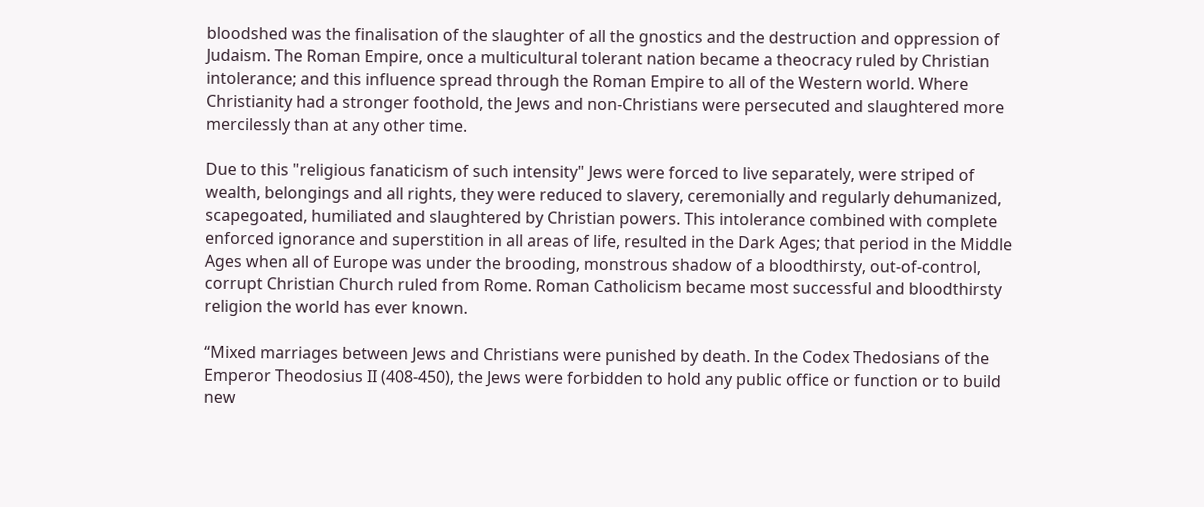bloodshed was the finalisation of the slaughter of all the gnostics and the destruction and oppression of Judaism. The Roman Empire, once a multicultural tolerant nation became a theocracy ruled by Christian intolerance; and this influence spread through the Roman Empire to all of the Western world. Where Christianity had a stronger foothold, the Jews and non-Christians were persecuted and slaughtered more mercilessly than at any other time.

Due to this "religious fanaticism of such intensity" Jews were forced to live separately, were striped of wealth, belongings and all rights, they were reduced to slavery, ceremonially and regularly dehumanized, scapegoated, humiliated and slaughtered by Christian powers. This intolerance combined with complete enforced ignorance and superstition in all areas of life, resulted in the Dark Ages; that period in the Middle Ages when all of Europe was under the brooding, monstrous shadow of a bloodthirsty, out-of-control, corrupt Christian Church ruled from Rome. Roman Catholicism became most successful and bloodthirsty religion the world has ever known.

“Mixed marriages between Jews and Christians were punished by death. In the Codex Thedosians of the Emperor Theodosius II (408-450), the Jews were forbidden to hold any public office or function or to build new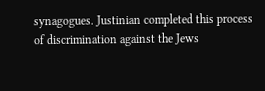synagogues. Justinian completed this process of discrimination against the Jews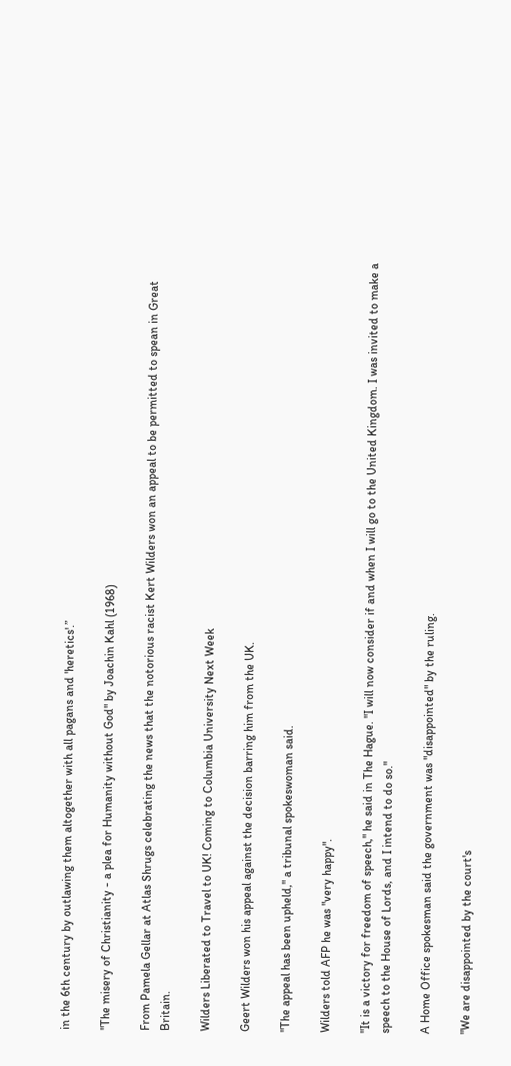in the 6th century by outlawing them altogether with all pagans and 'heretics'.”

"The misery of Christianity - a plea for Humanity without God" by Joachin Kahl (1968)

From Pamela Gellar at Atlas Shrugs celebrating the news that the notorious racist Kert Wilders won an appeal to be permitted to spean in Great Britain.

Wilders Liberated to Travel to UK! Coming to Columbia University Next Week

Geert Wilders won his appeal against the decision barring him from the UK.

"The appeal has been upheld," a tribunal spokeswoman said.

Wilders told AFP he was "very happy".

"It is a victory for freedom of speech," he said in The Hague. "I will now consider if and when I will go to the United Kingdom. I was invited to make a speech to the House of Lords, and I intend to do so."

A Home Office spokesman said the government was "disappointed" by the ruling.

"We are disappointed by the court's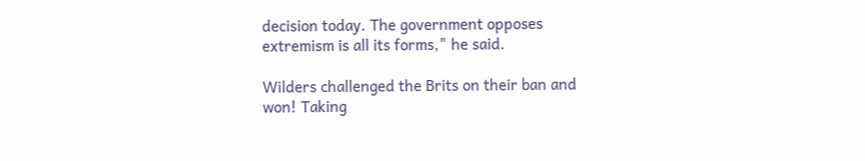decision today. The government opposes extremism is all its forms," he said.

Wilders challenged the Brits on their ban and won! Taking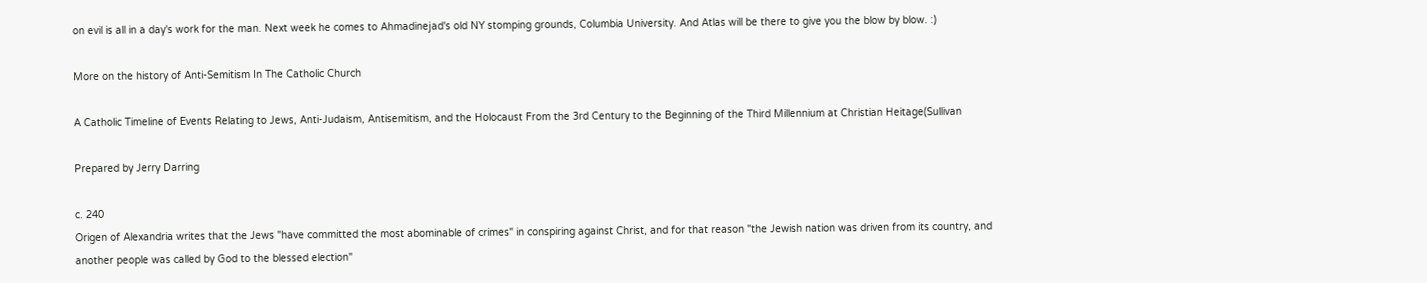on evil is all in a day's work for the man. Next week he comes to Ahmadinejad's old NY stomping grounds, Columbia University. And Atlas will be there to give you the blow by blow. :)

More on the history of Anti-Semitism In The Catholic Church

A Catholic Timeline of Events Relating to Jews, Anti-Judaism, Antisemitism, and the Holocaust From the 3rd Century to the Beginning of the Third Millennium at Christian Heitage(Sullivan

Prepared by Jerry Darring

c. 240
Origen of Alexandria writes that the Jews "have committed the most abominable of crimes" in conspiring against Christ, and for that reason "the Jewish nation was driven from its country, and another people was called by God to the blessed election"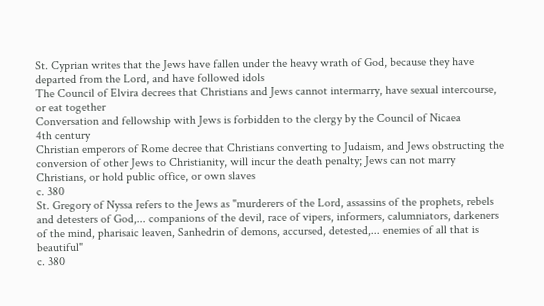St. Cyprian writes that the Jews have fallen under the heavy wrath of God, because they have departed from the Lord, and have followed idols
The Council of Elvira decrees that Christians and Jews cannot intermarry, have sexual intercourse, or eat together
Conversation and fellowship with Jews is forbidden to the clergy by the Council of Nicaea
4th century
Christian emperors of Rome decree that Christians converting to Judaism, and Jews obstructing the conversion of other Jews to Christianity, will incur the death penalty; Jews can not marry Christians, or hold public office, or own slaves
c. 380
St. Gregory of Nyssa refers to the Jews as "murderers of the Lord, assassins of the prophets, rebels and detesters of God,... companions of the devil, race of vipers, informers, calumniators, darkeners of the mind, pharisaic leaven, Sanhedrin of demons, accursed, detested,... enemies of all that is beautiful"
c. 380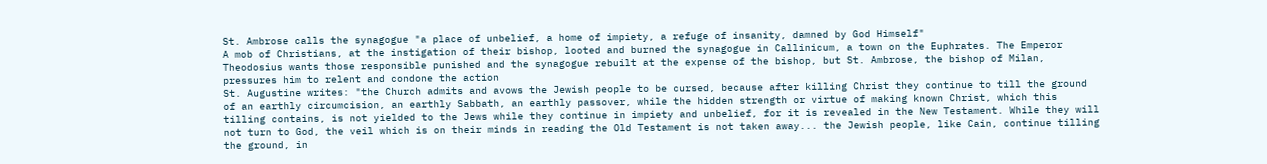St. Ambrose calls the synagogue "a place of unbelief, a home of impiety, a refuge of insanity, damned by God Himself"
A mob of Christians, at the instigation of their bishop, looted and burned the synagogue in Callinicum, a town on the Euphrates. The Emperor Theodosius wants those responsible punished and the synagogue rebuilt at the expense of the bishop, but St. Ambrose, the bishop of Milan, pressures him to relent and condone the action
St. Augustine writes: "the Church admits and avows the Jewish people to be cursed, because after killing Christ they continue to till the ground of an earthly circumcision, an earthly Sabbath, an earthly passover, while the hidden strength or virtue of making known Christ, which this tilling contains, is not yielded to the Jews while they continue in impiety and unbelief, for it is revealed in the New Testament. While they will not turn to God, the veil which is on their minds in reading the Old Testament is not taken away... the Jewish people, like Cain, continue tilling the ground, in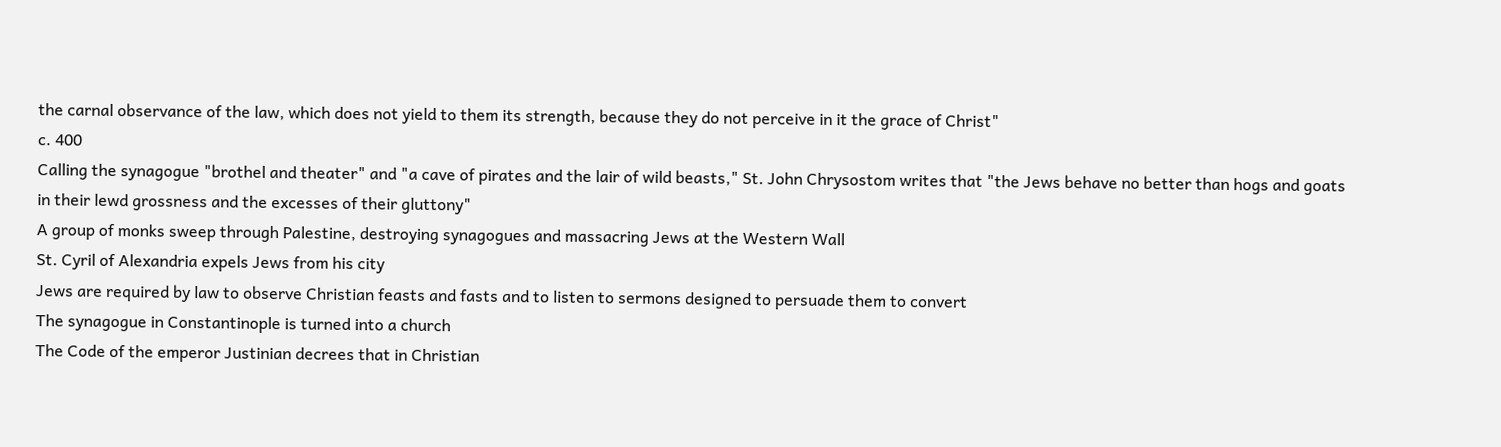the carnal observance of the law, which does not yield to them its strength, because they do not perceive in it the grace of Christ"
c. 400
Calling the synagogue "brothel and theater" and "a cave of pirates and the lair of wild beasts," St. John Chrysostom writes that "the Jews behave no better than hogs and goats in their lewd grossness and the excesses of their gluttony"
A group of monks sweep through Palestine, destroying synagogues and massacring Jews at the Western Wall
St. Cyril of Alexandria expels Jews from his city
Jews are required by law to observe Christian feasts and fasts and to listen to sermons designed to persuade them to convert
The synagogue in Constantinople is turned into a church
The Code of the emperor Justinian decrees that in Christian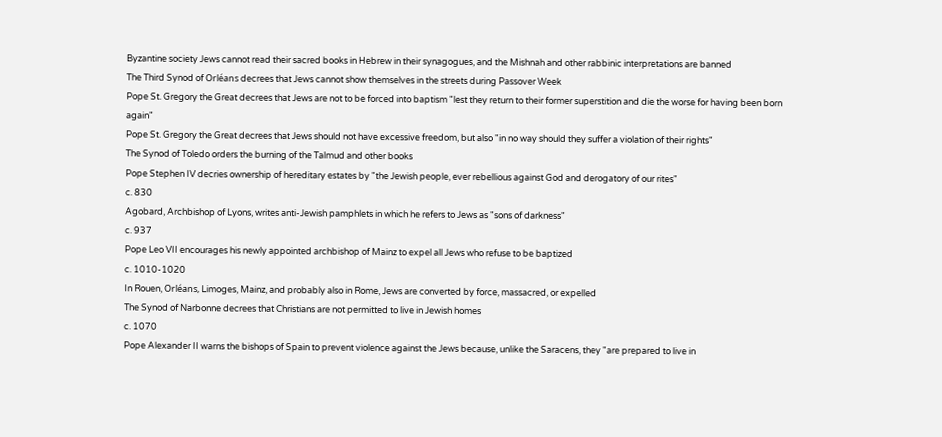Byzantine society Jews cannot read their sacred books in Hebrew in their synagogues, and the Mishnah and other rabbinic interpretations are banned
The Third Synod of Orléans decrees that Jews cannot show themselves in the streets during Passover Week
Pope St. Gregory the Great decrees that Jews are not to be forced into baptism "lest they return to their former superstition and die the worse for having been born again"
Pope St. Gregory the Great decrees that Jews should not have excessive freedom, but also "in no way should they suffer a violation of their rights"
The Synod of Toledo orders the burning of the Talmud and other books
Pope Stephen IV decries ownership of hereditary estates by "the Jewish people, ever rebellious against God and derogatory of our rites"
c. 830
Agobard, Archbishop of Lyons, writes anti-Jewish pamphlets in which he refers to Jews as "sons of darkness"
c. 937
Pope Leo VII encourages his newly appointed archbishop of Mainz to expel all Jews who refuse to be baptized
c. 1010-1020
In Rouen, Orléans, Limoges, Mainz, and probably also in Rome, Jews are converted by force, massacred, or expelled
The Synod of Narbonne decrees that Christians are not permitted to live in Jewish homes
c. 1070
Pope Alexander II warns the bishops of Spain to prevent violence against the Jews because, unlike the Saracens, they "are prepared to live in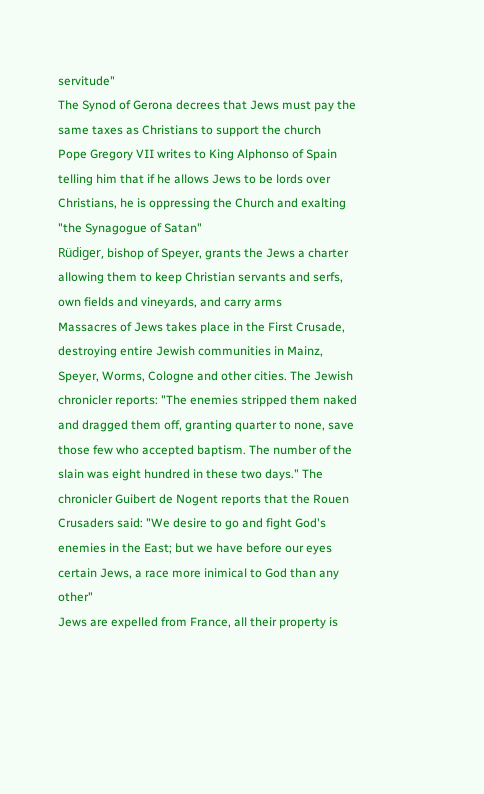servitude"
The Synod of Gerona decrees that Jews must pay the same taxes as Christians to support the church
Pope Gregory VII writes to King Alphonso of Spain telling him that if he allows Jews to be lords over Christians, he is oppressing the Church and exalting "the Synagogue of Satan"
Rüdiger, bishop of Speyer, grants the Jews a charter allowing them to keep Christian servants and serfs, own fields and vineyards, and carry arms
Massacres of Jews takes place in the First Crusade, destroying entire Jewish communities in Mainz, Speyer, Worms, Cologne and other cities. The Jewish chronicler reports: "The enemies stripped them naked and dragged them off, granting quarter to none, save those few who accepted baptism. The number of the slain was eight hundred in these two days." The chronicler Guibert de Nogent reports that the Rouen Crusaders said: "We desire to go and fight God's enemies in the East; but we have before our eyes certain Jews, a race more inimical to God than any other"
Jews are expelled from France, all their property is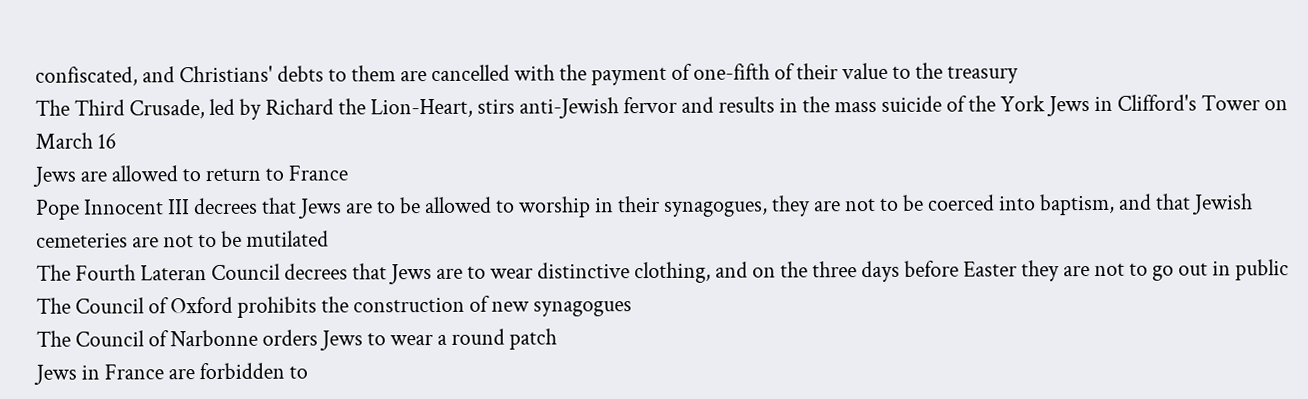confiscated, and Christians' debts to them are cancelled with the payment of one-fifth of their value to the treasury
The Third Crusade, led by Richard the Lion-Heart, stirs anti-Jewish fervor and results in the mass suicide of the York Jews in Clifford's Tower on March 16
Jews are allowed to return to France
Pope Innocent III decrees that Jews are to be allowed to worship in their synagogues, they are not to be coerced into baptism, and that Jewish cemeteries are not to be mutilated
The Fourth Lateran Council decrees that Jews are to wear distinctive clothing, and on the three days before Easter they are not to go out in public
The Council of Oxford prohibits the construction of new synagogues
The Council of Narbonne orders Jews to wear a round patch
Jews in France are forbidden to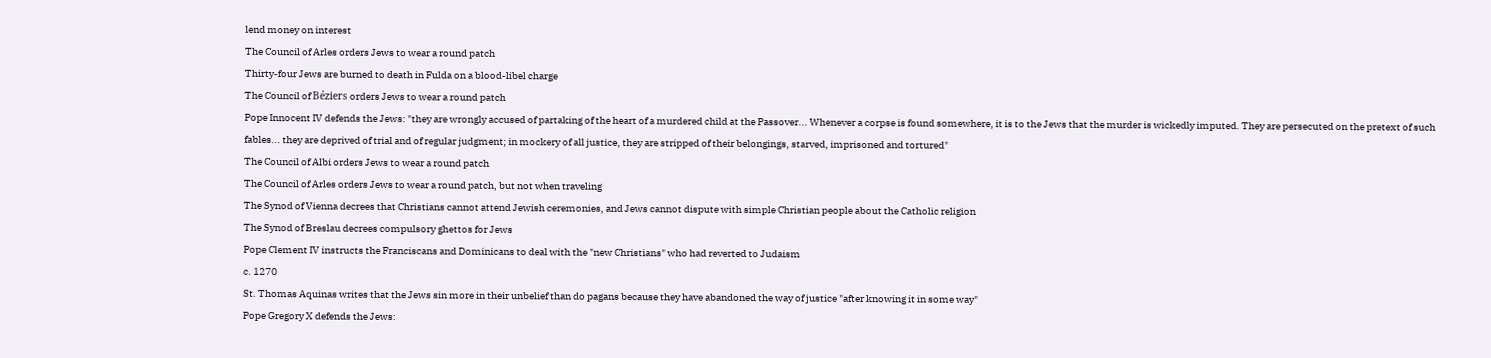lend money on interest
The Council of Arles orders Jews to wear a round patch
Thirty-four Jews are burned to death in Fulda on a blood-libel charge
The Council of Béziers orders Jews to wear a round patch
Pope Innocent IV defends the Jews: "they are wrongly accused of partaking of the heart of a murdered child at the Passover... Whenever a corpse is found somewhere, it is to the Jews that the murder is wickedly imputed. They are persecuted on the pretext of such fables... they are deprived of trial and of regular judgment; in mockery of all justice, they are stripped of their belongings, starved, imprisoned and tortured"
The Council of Albi orders Jews to wear a round patch
The Council of Arles orders Jews to wear a round patch, but not when traveling
The Synod of Vienna decrees that Christians cannot attend Jewish ceremonies, and Jews cannot dispute with simple Christian people about the Catholic religion
The Synod of Breslau decrees compulsory ghettos for Jews
Pope Clement IV instructs the Franciscans and Dominicans to deal with the "new Christians" who had reverted to Judaism
c. 1270
St. Thomas Aquinas writes that the Jews sin more in their unbelief than do pagans because they have abandoned the way of justice "after knowing it in some way"
Pope Gregory X defends the Jews: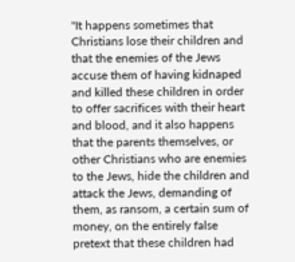"It happens sometimes that Christians lose their children and that the enemies of the Jews accuse them of having kidnaped and killed these children in order to offer sacrifices with their heart and blood, and it also happens that the parents themselves, or other Christians who are enemies to the Jews, hide the children and attack the Jews, demanding of them, as ransom, a certain sum of money, on the entirely false pretext that these children had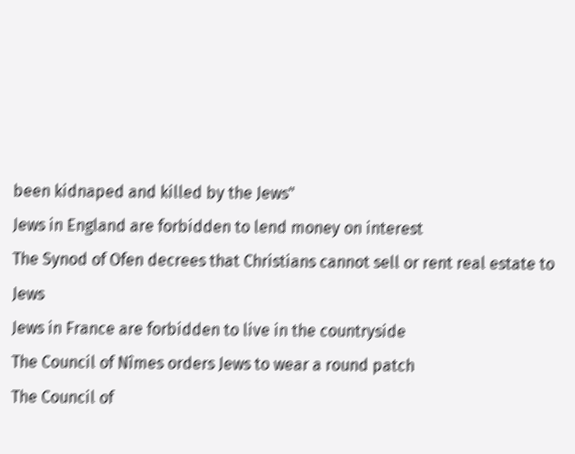been kidnaped and killed by the Jews"
Jews in England are forbidden to lend money on interest
The Synod of Ofen decrees that Christians cannot sell or rent real estate to Jews
Jews in France are forbidden to live in the countryside
The Council of Nîmes orders Jews to wear a round patch
The Council of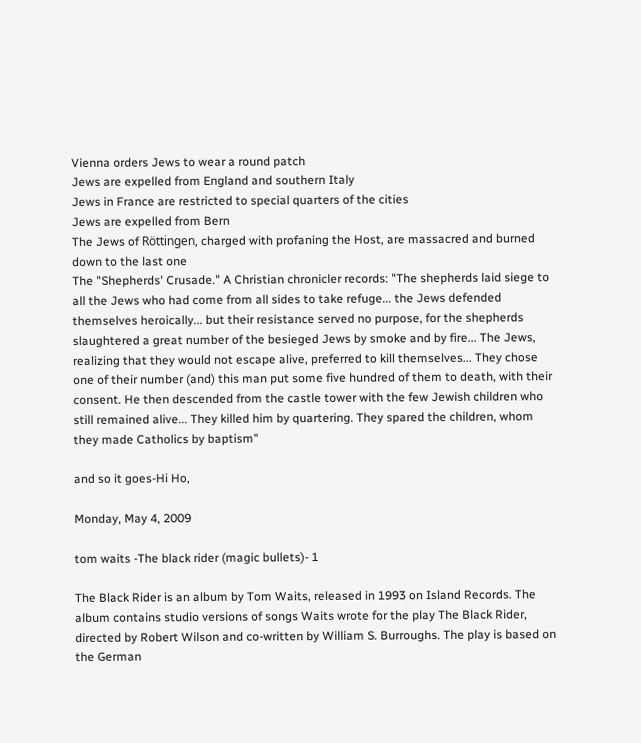Vienna orders Jews to wear a round patch
Jews are expelled from England and southern Italy
Jews in France are restricted to special quarters of the cities
Jews are expelled from Bern
The Jews of Röttingen, charged with profaning the Host, are massacred and burned down to the last one
The "Shepherds' Crusade." A Christian chronicler records: "The shepherds laid siege to all the Jews who had come from all sides to take refuge... the Jews defended themselves heroically... but their resistance served no purpose, for the shepherds slaughtered a great number of the besieged Jews by smoke and by fire... The Jews, realizing that they would not escape alive, preferred to kill themselves... They chose one of their number (and) this man put some five hundred of them to death, with their consent. He then descended from the castle tower with the few Jewish children who still remained alive... They killed him by quartering. They spared the children, whom they made Catholics by baptism"

and so it goes-Hi Ho,

Monday, May 4, 2009

tom waits -The black rider (magic bullets)- 1

The Black Rider is an album by Tom Waits, released in 1993 on Island Records. The album contains studio versions of songs Waits wrote for the play The Black Rider, directed by Robert Wilson and co-written by William S. Burroughs. The play is based on the German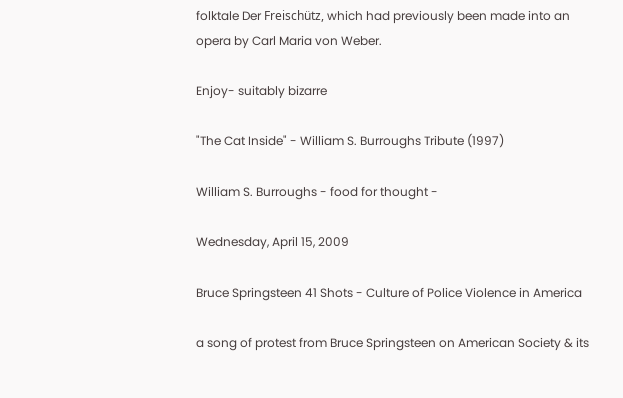folktale Der Freischütz, which had previously been made into an opera by Carl Maria von Weber.

Enjoy- suitably bizarre

"The Cat Inside" - William S. Burroughs Tribute (1997)

William S. Burroughs - food for thought -

Wednesday, April 15, 2009

Bruce Springsteen 41 Shots - Culture of Police Violence in America

a song of protest from Bruce Springsteen on American Society & its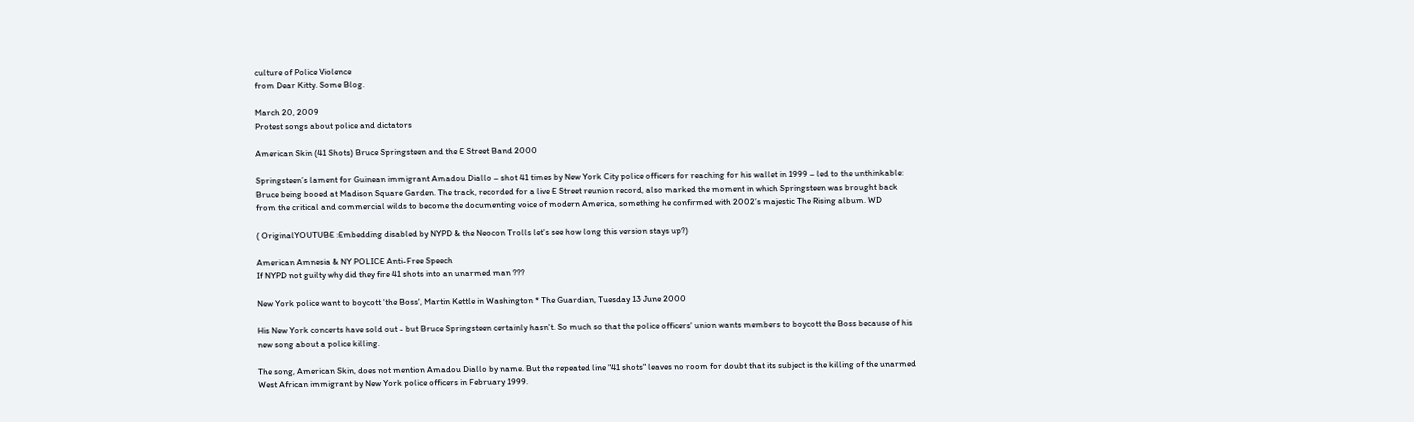culture of Police Violence
from Dear Kitty. Some Blog.

March 20, 2009
Protest songs about police and dictators

American Skin (41 Shots) Bruce Springsteen and the E Street Band 2000

Springsteen’s lament for Guinean immigrant Amadou Diallo – shot 41 times by New York City police officers for reaching for his wallet in 1999 – led to the unthinkable: Bruce being booed at Madison Square Garden. The track, recorded for a live E Street reunion record, also marked the moment in which Springsteen was brought back from the critical and commercial wilds to become the documenting voice of modern America, something he confirmed with 2002’s majestic The Rising album. WD

( OriginalYOUTUBE :Embedding disabled by NYPD & the Neocon Trolls let's see how long this version stays up?)

American Amnesia & NY POLICE Anti-Free Speech
If NYPD not guilty why did they fire 41 shots into an unarmed man ???

New York police want to boycott 'the Boss', Martin Kettle in Washington * The Guardian, Tuesday 13 June 2000

His New York concerts have sold out - but Bruce Springsteen certainly hasn't. So much so that the police officers' union wants members to boycott the Boss because of his new song about a police killing.

The song, American Skin, does not mention Amadou Diallo by name. But the repeated line "41 shots" leaves no room for doubt that its subject is the killing of the unarmed West African immigrant by New York police officers in February 1999.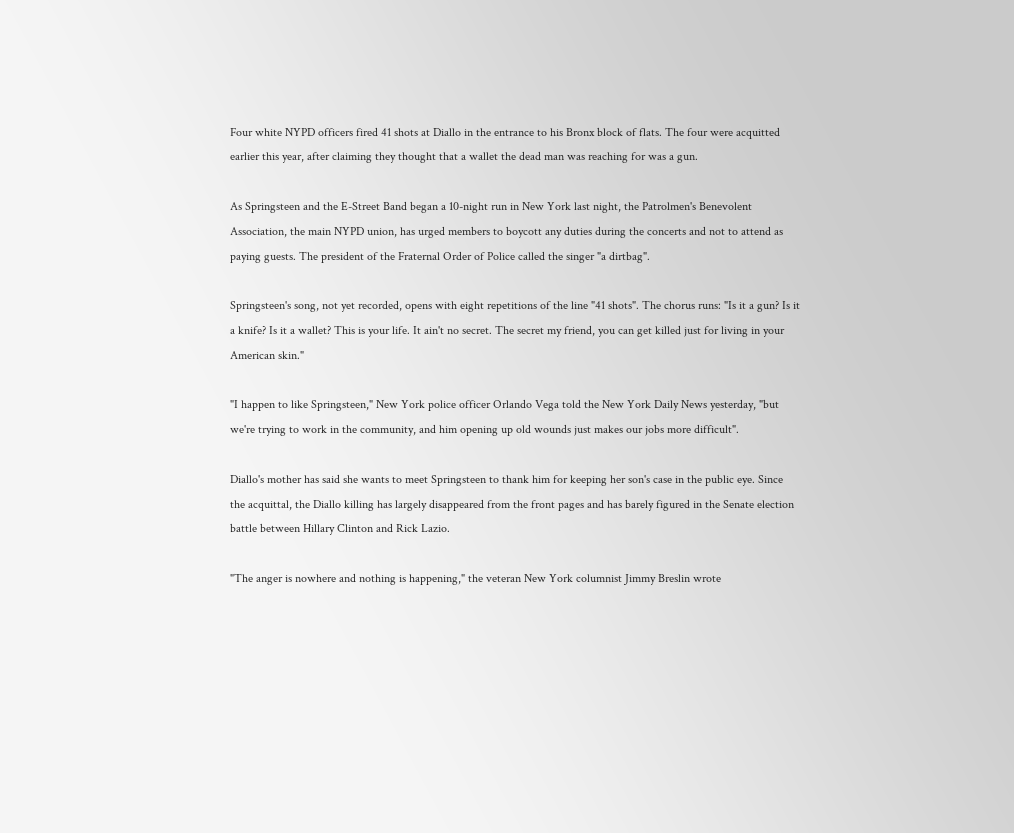Four white NYPD officers fired 41 shots at Diallo in the entrance to his Bronx block of flats. The four were acquitted earlier this year, after claiming they thought that a wallet the dead man was reaching for was a gun.

As Springsteen and the E-Street Band began a 10-night run in New York last night, the Patrolmen's Benevolent Association, the main NYPD union, has urged members to boycott any duties during the concerts and not to attend as paying guests. The president of the Fraternal Order of Police called the singer "a dirtbag".

Springsteen's song, not yet recorded, opens with eight repetitions of the line "41 shots". The chorus runs: "Is it a gun? Is it a knife? Is it a wallet? This is your life. It ain't no secret. The secret my friend, you can get killed just for living in your American skin."

"I happen to like Springsteen," New York police officer Orlando Vega told the New York Daily News yesterday, "but we're trying to work in the community, and him opening up old wounds just makes our jobs more difficult".

Diallo's mother has said she wants to meet Springsteen to thank him for keeping her son's case in the public eye. Since the acquittal, the Diallo killing has largely disappeared from the front pages and has barely figured in the Senate election battle between Hillary Clinton and Rick Lazio.

"The anger is nowhere and nothing is happening," the veteran New York columnist Jimmy Breslin wrote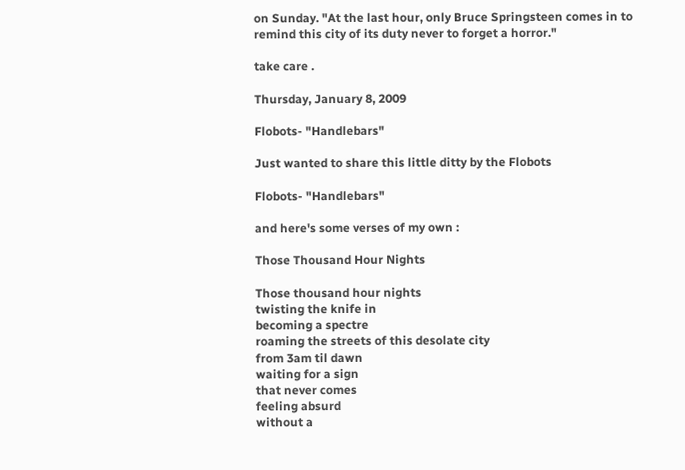on Sunday. "At the last hour, only Bruce Springsteen comes in to remind this city of its duty never to forget a horror."

take care .

Thursday, January 8, 2009

Flobots- "Handlebars"

Just wanted to share this little ditty by the Flobots

Flobots- "Handlebars"

and here's some verses of my own :

Those Thousand Hour Nights

Those thousand hour nights
twisting the knife in
becoming a spectre
roaming the streets of this desolate city
from 3am til dawn
waiting for a sign
that never comes
feeling absurd
without a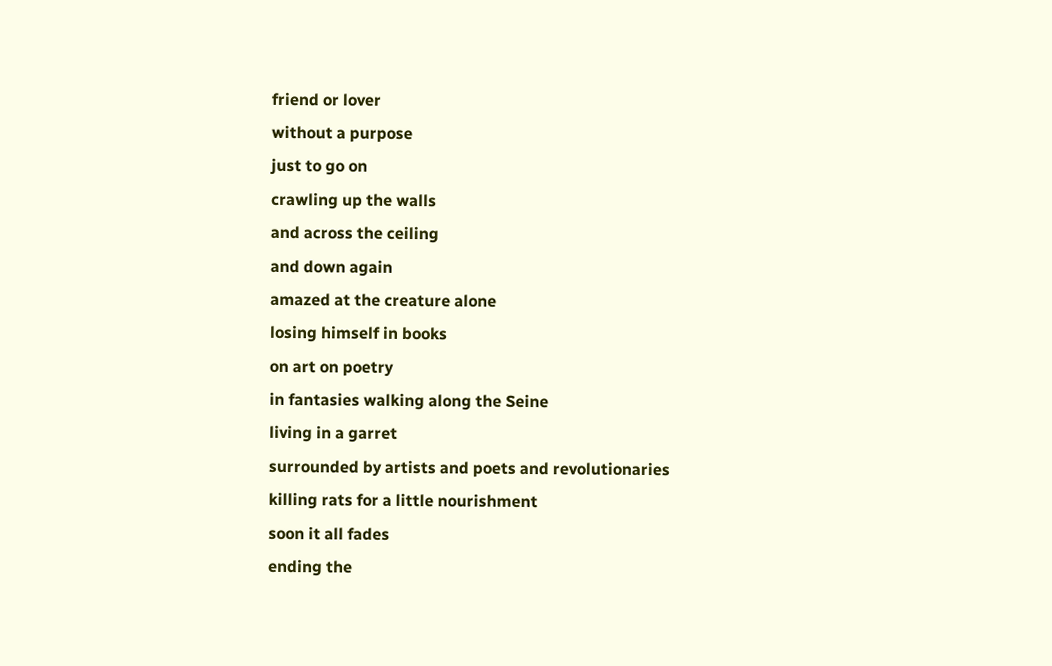friend or lover
without a purpose
just to go on
crawling up the walls
and across the ceiling
and down again
amazed at the creature alone
losing himself in books
on art on poetry
in fantasies walking along the Seine
living in a garret
surrounded by artists and poets and revolutionaries
killing rats for a little nourishment
soon it all fades
ending the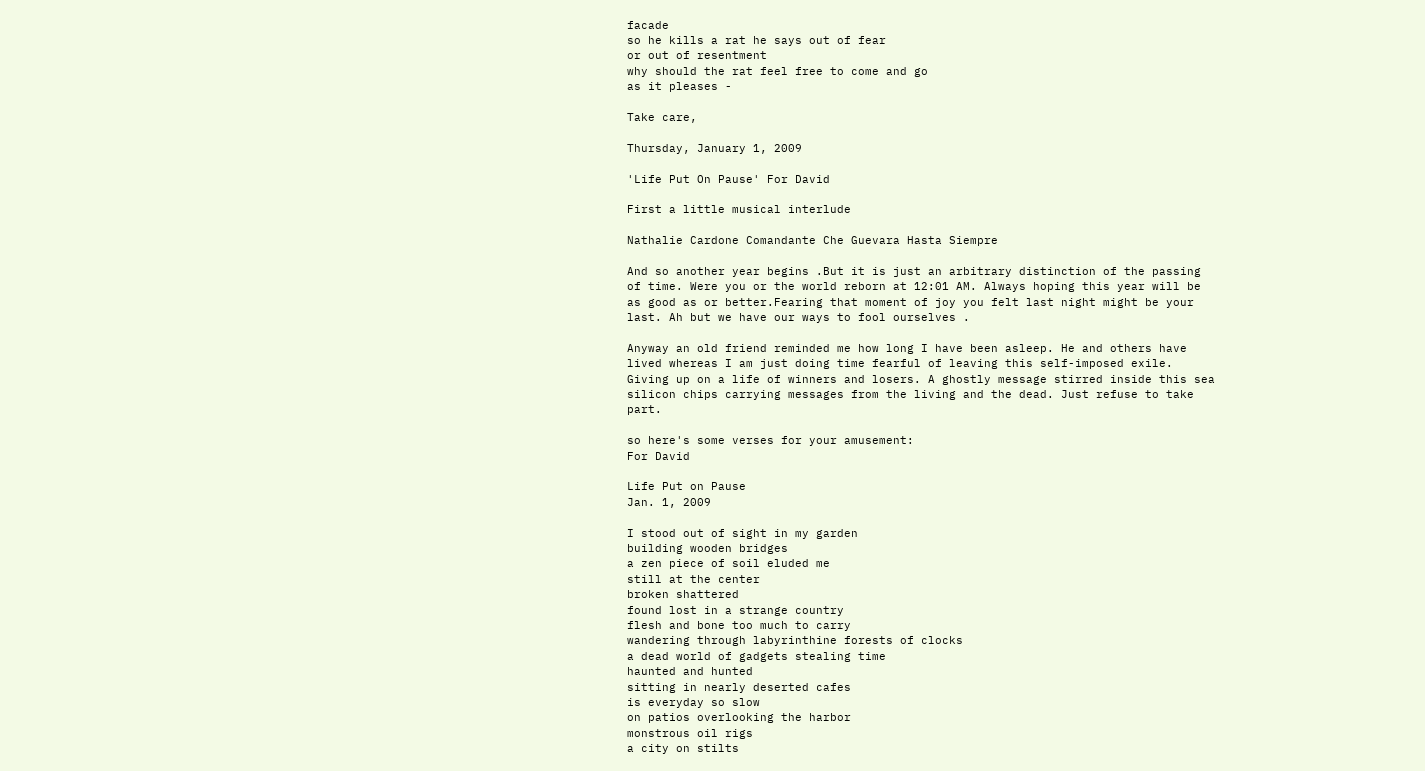facade
so he kills a rat he says out of fear
or out of resentment
why should the rat feel free to come and go
as it pleases -

Take care,

Thursday, January 1, 2009

'Life Put On Pause' For David

First a little musical interlude

Nathalie Cardone Comandante Che Guevara Hasta Siempre

And so another year begins .But it is just an arbitrary distinction of the passing of time. Were you or the world reborn at 12:01 AM. Always hoping this year will be as good as or better.Fearing that moment of joy you felt last night might be your last. Ah but we have our ways to fool ourselves .

Anyway an old friend reminded me how long I have been asleep. He and others have lived whereas I am just doing time fearful of leaving this self-imposed exile. Giving up on a life of winners and losers. A ghostly message stirred inside this sea silicon chips carrying messages from the living and the dead. Just refuse to take part.

so here's some verses for your amusement:
For David

Life Put on Pause
Jan. 1, 2009

I stood out of sight in my garden
building wooden bridges
a zen piece of soil eluded me
still at the center
broken shattered
found lost in a strange country
flesh and bone too much to carry
wandering through labyrinthine forests of clocks
a dead world of gadgets stealing time
haunted and hunted
sitting in nearly deserted cafes
is everyday so slow
on patios overlooking the harbor
monstrous oil rigs
a city on stilts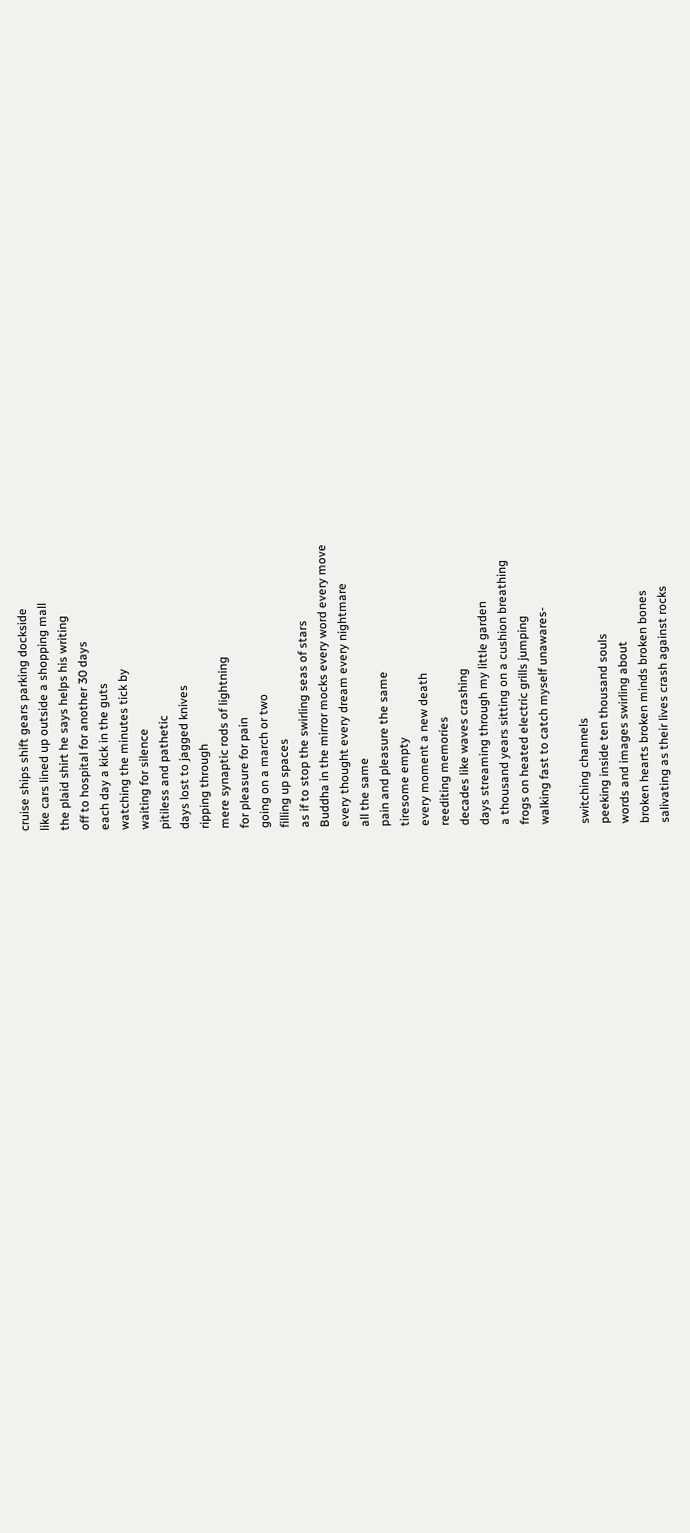cruise ships shift gears parking dockside
like cars lined up outside a shopping mall
the plaid shirt he says helps his writing
off to hospital for another 30 days
each day a kick in the guts
watching the minutes tick by
waiting for silence
pitiless and pathetic
days lost to jagged knives
ripping through
mere synaptic rods of lightning
for pleasure for pain
going on a march or two
filling up spaces
as if to stop the swirling seas of stars
Buddha in the mirror mocks every word every move
every thought every dream every nightmare
all the same
pain and pleasure the same
tiresome empty
every moment a new death
reediting memories
decades like waves crashing
days streaming through my little garden
a thousand years sitting on a cushion breathing
frogs on heated electric grills jumping
walking fast to catch myself unawares-

switching channels
peeking inside ten thousand souls
words and images swirling about
broken hearts broken minds broken bones
salivating as their lives crash against rocks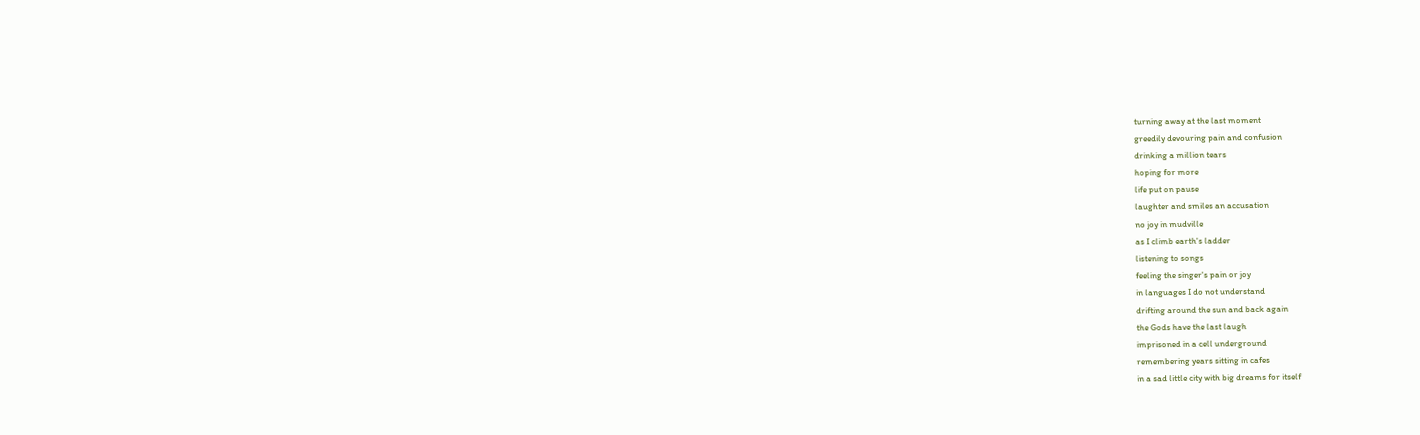turning away at the last moment
greedily devouring pain and confusion
drinking a million tears
hoping for more
life put on pause
laughter and smiles an accusation
no joy in mudville
as I climb earth's ladder
listening to songs
feeling the singer's pain or joy
in languages I do not understand
drifting around the sun and back again
the Gods have the last laugh
imprisoned in a cell underground
remembering years sitting in cafes
in a sad little city with big dreams for itself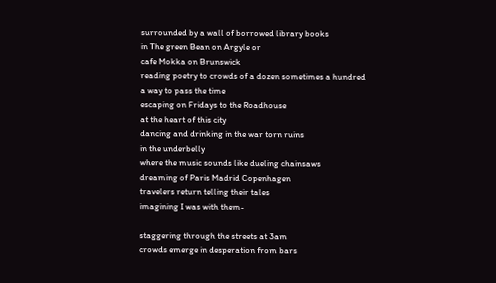surrounded by a wall of borrowed library books
in The green Bean on Argyle or
cafe Mokka on Brunswick
reading poetry to crowds of a dozen sometimes a hundred
a way to pass the time
escaping on Fridays to the Roadhouse
at the heart of this city
dancing and drinking in the war torn ruins
in the underbelly
where the music sounds like dueling chainsaws
dreaming of Paris Madrid Copenhagen
travelers return telling their tales
imagining I was with them-

staggering through the streets at 3am
crowds emerge in desperation from bars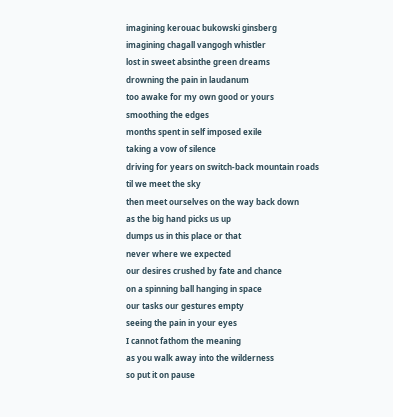imagining kerouac bukowski ginsberg
imagining chagall vangogh whistler
lost in sweet absinthe green dreams
drowning the pain in laudanum
too awake for my own good or yours
smoothing the edges
months spent in self imposed exile
taking a vow of silence
driving for years on switch-back mountain roads
til we meet the sky
then meet ourselves on the way back down
as the big hand picks us up
dumps us in this place or that
never where we expected
our desires crushed by fate and chance
on a spinning ball hanging in space
our tasks our gestures empty
seeing the pain in your eyes
I cannot fathom the meaning
as you walk away into the wilderness
so put it on pause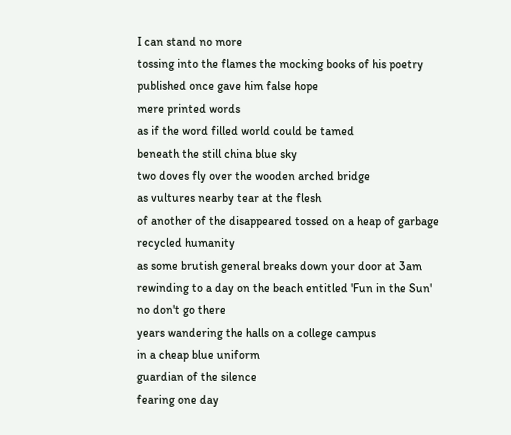I can stand no more
tossing into the flames the mocking books of his poetry
published once gave him false hope
mere printed words
as if the word filled world could be tamed
beneath the still china blue sky
two doves fly over the wooden arched bridge
as vultures nearby tear at the flesh
of another of the disappeared tossed on a heap of garbage
recycled humanity
as some brutish general breaks down your door at 3am
rewinding to a day on the beach entitled 'Fun in the Sun'
no don't go there
years wandering the halls on a college campus
in a cheap blue uniform
guardian of the silence
fearing one day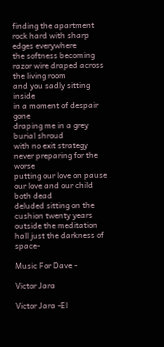finding the apartment rock hard with sharp edges everywhere
the softness becoming razor wire draped across the living room
and you sadly sitting inside
in a moment of despair gone
draping me in a grey burial shroud
with no exit strategy
never preparing for the worse
putting our love on pause
our love and our child both dead
deluded sitting on the cushion twenty years
outside the meditation hall just the darkness of space-

Music For Dave -

Victor Jara

Victor Jara -El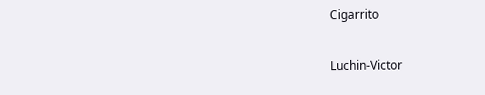Cigarrito

Luchin-Victor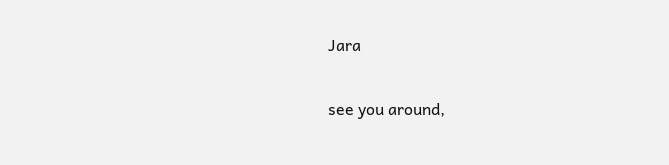Jara

see you around,